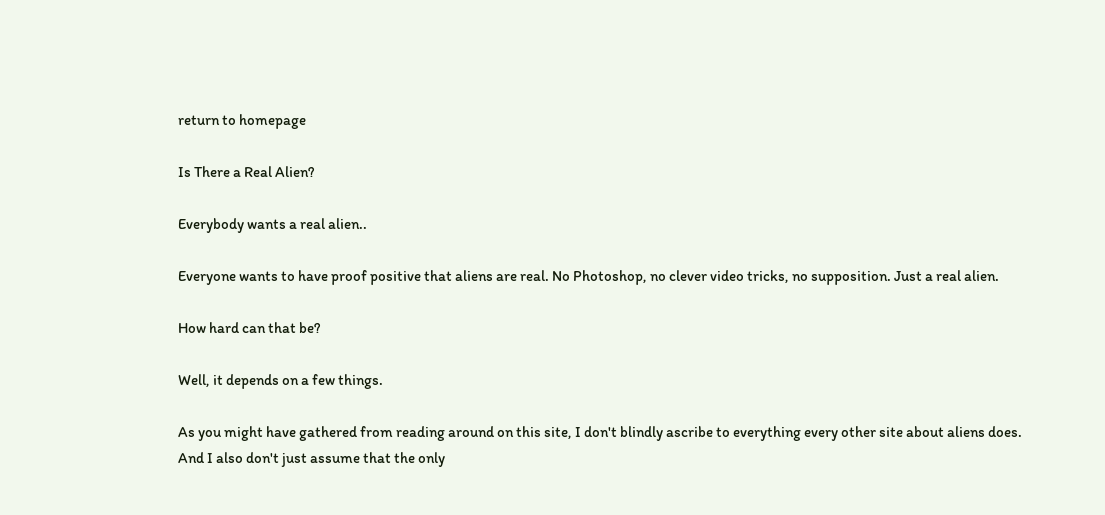return to homepage

Is There a Real Alien?

Everybody wants a real alien..

Everyone wants to have proof positive that aliens are real. No Photoshop, no clever video tricks, no supposition. Just a real alien.

How hard can that be?

Well, it depends on a few things.

As you might have gathered from reading around on this site, I don't blindly ascribe to everything every other site about aliens does. And I also don't just assume that the only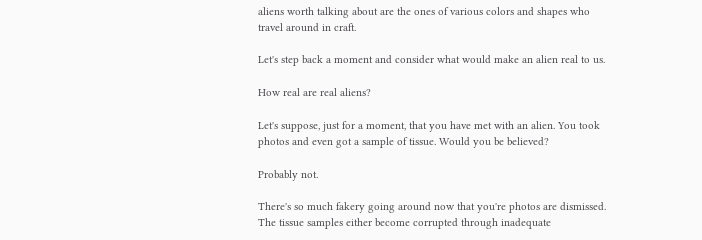aliens worth talking about are the ones of various colors and shapes who travel around in craft.

Let's step back a moment and consider what would make an alien real to us.

How real are real aliens?

Let's suppose, just for a moment, that you have met with an alien. You took photos and even got a sample of tissue. Would you be believed?

Probably not.

There's so much fakery going around now that you're photos are dismissed. The tissue samples either become corrupted through inadequate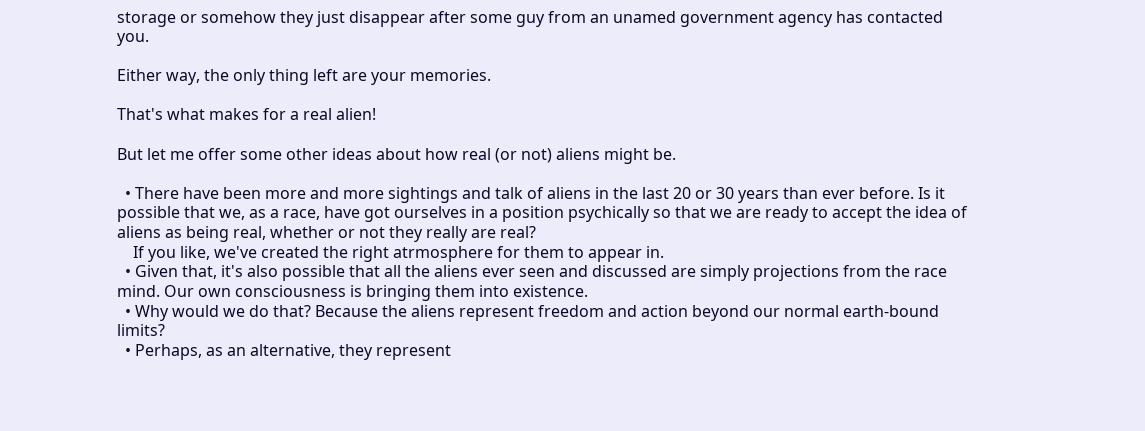storage or somehow they just disappear after some guy from an unamed government agency has contacted you.

Either way, the only thing left are your memories.

That's what makes for a real alien!

But let me offer some other ideas about how real (or not) aliens might be.

  • There have been more and more sightings and talk of aliens in the last 20 or 30 years than ever before. Is it possible that we, as a race, have got ourselves in a position psychically so that we are ready to accept the idea of aliens as being real, whether or not they really are real?
    If you like, we've created the right atrmosphere for them to appear in.
  • Given that, it's also possible that all the aliens ever seen and discussed are simply projections from the race mind. Our own consciousness is bringing them into existence.
  • Why would we do that? Because the aliens represent freedom and action beyond our normal earth-bound limits?
  • Perhaps, as an alternative, they represent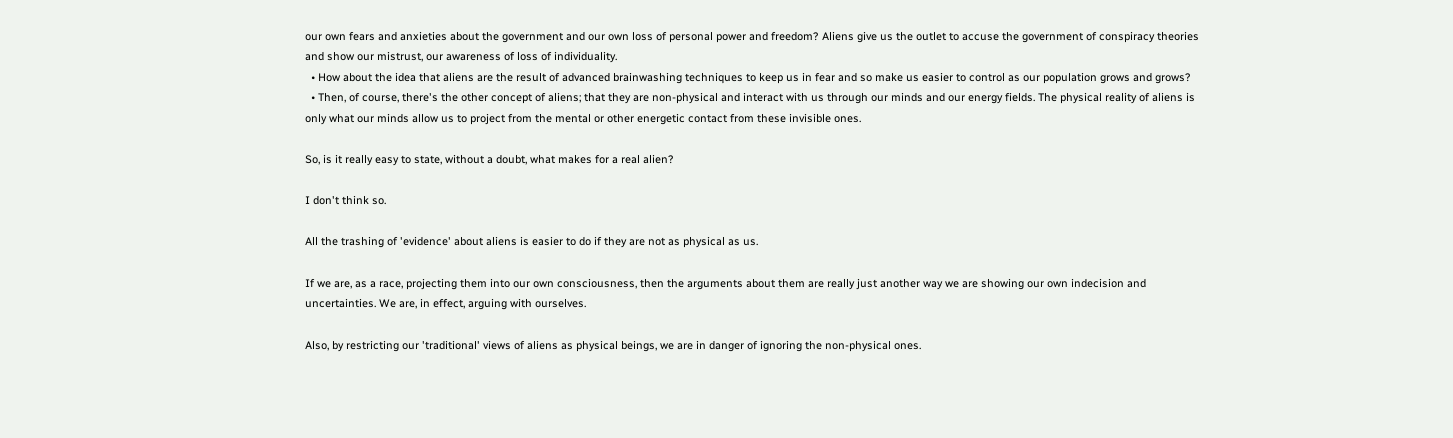our own fears and anxieties about the government and our own loss of personal power and freedom? Aliens give us the outlet to accuse the government of conspiracy theories and show our mistrust, our awareness of loss of individuality.
  • How about the idea that aliens are the result of advanced brainwashing techniques to keep us in fear and so make us easier to control as our population grows and grows?
  • Then, of course, there's the other concept of aliens; that they are non-physical and interact with us through our minds and our energy fields. The physical reality of aliens is only what our minds allow us to project from the mental or other energetic contact from these invisible ones.

So, is it really easy to state, without a doubt, what makes for a real alien?

I don't think so.

All the trashing of 'evidence' about aliens is easier to do if they are not as physical as us.

If we are, as a race, projecting them into our own consciousness, then the arguments about them are really just another way we are showing our own indecision and uncertainties. We are, in effect, arguing with ourselves.

Also, by restricting our 'traditional' views of aliens as physical beings, we are in danger of ignoring the non-physical ones.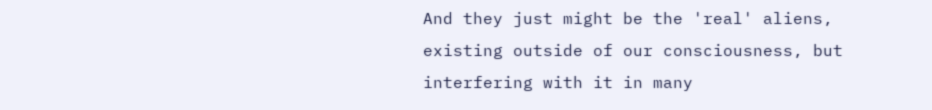And they just might be the 'real' aliens, existing outside of our consciousness, but interfering with it in many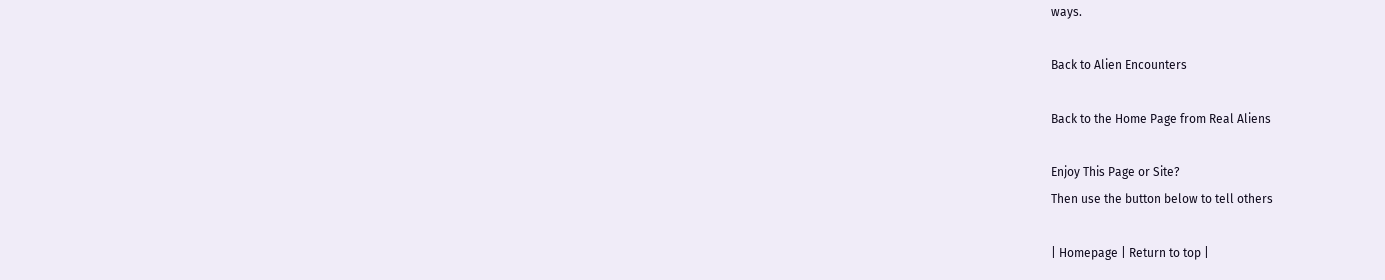ways.

Back to Alien Encounters

Back to the Home Page from Real Aliens

Enjoy This Page or Site?
Then use the button below to tell others

| Homepage | Return to top |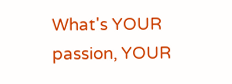What's YOUR passion, YOUR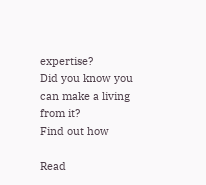expertise?
Did you know you can make a living from it?
Find out how

Read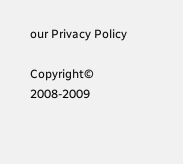our Privacy Policy

Copyright© 2008-2009